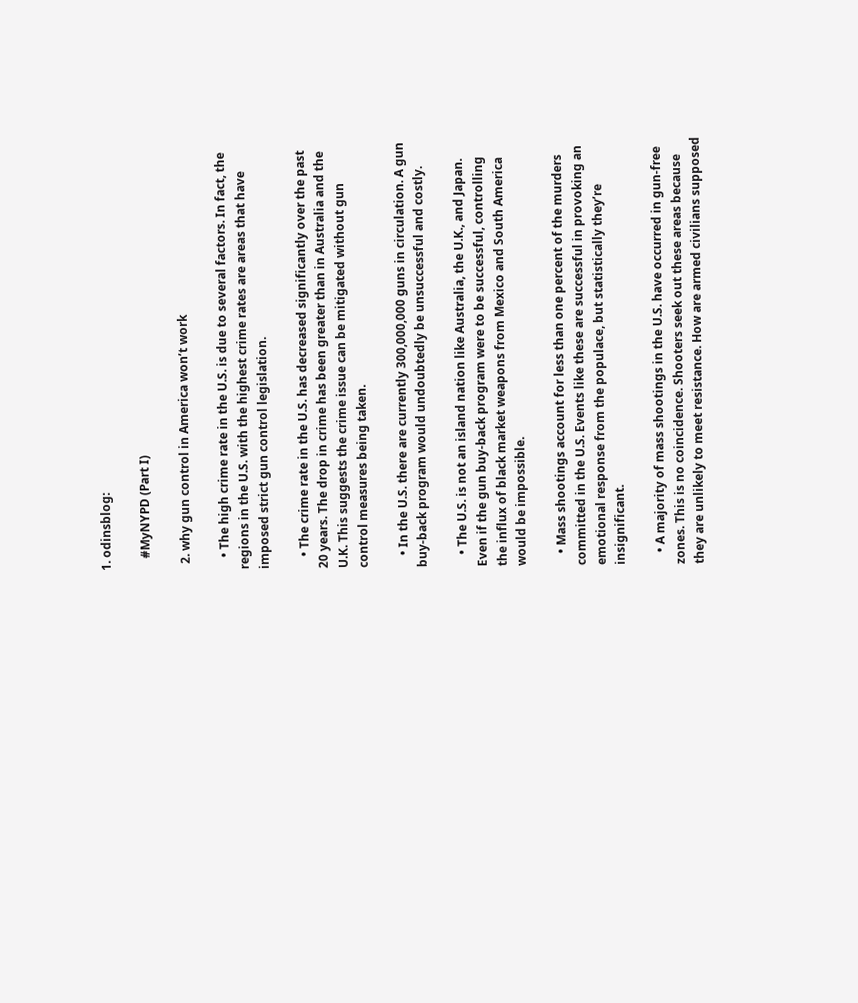1. odinsblog:

    #MyNYPD (Part I)

  2. why gun control in America won’t work

    • The high crime rate in the U.S. is due to several factors. In fact, the regions in the U.S. with the highest crime rates are areas that have imposed strict gun control legislation.

    • The crime rate in the U.S. has decreased significantly over the past 20 years. The drop in crime has been greater than in Australia and the U.K. This suggests the crime issue can be mitigated without gun control measures being taken.

    • In the U.S. there are currently 300,000,000 guns in circulation. A gun buy-back program would undoubtedly be unsuccessful and costly.

    • The U.S. is not an island nation like Australia, the U.K., and Japan. Even if the gun buy-back program were to be successful, controlling the influx of black market weapons from Mexico and South America would be impossible.

    • Mass shootings account for less than one percent of the murders committed in the U.S. Events like these are successful in provoking an emotional response from the populace, but statistically they’re insignificant.

    • A majority of mass shootings in the U.S. have occurred in gun-free zones. This is no coincidence. Shooters seek out these areas because they are unlikely to meet resistance. How are armed civilians supposed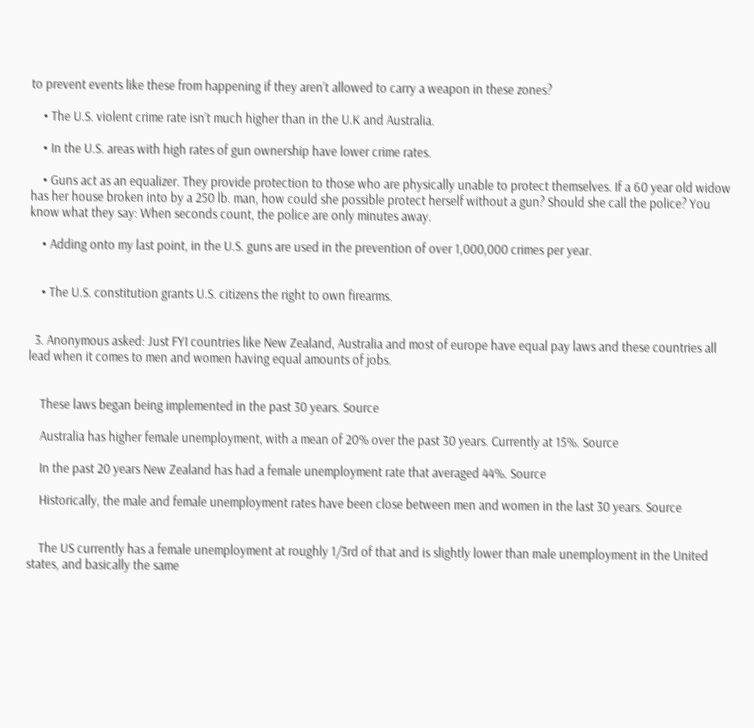to prevent events like these from happening if they aren’t allowed to carry a weapon in these zones?

    • The U.S. violent crime rate isn’t much higher than in the U.K and Australia.

    • In the U.S. areas with high rates of gun ownership have lower crime rates.

    • Guns act as an equalizer. They provide protection to those who are physically unable to protect themselves. If a 60 year old widow has her house broken into by a 250 lb. man, how could she possible protect herself without a gun? Should she call the police? You know what they say: When seconds count, the police are only minutes away.

    • Adding onto my last point, in the U.S. guns are used in the prevention of over 1,000,000 crimes per year.


    • The U.S. constitution grants U.S. citizens the right to own firearms.


  3. Anonymous asked: Just FYI countries like New Zealand, Australia and most of europe have equal pay laws and these countries all lead when it comes to men and women having equal amounts of jobs.


    These laws began being implemented in the past 30 years. Source

    Australia has higher female unemployment, with a mean of 20% over the past 30 years. Currently at 15%. Source

    In the past 20 years New Zealand has had a female unemployment rate that averaged 44%. Source

    Historically, the male and female unemployment rates have been close between men and women in the last 30 years. Source


    The US currently has a female unemployment at roughly 1/3rd of that and is slightly lower than male unemployment in the United states, and basically the same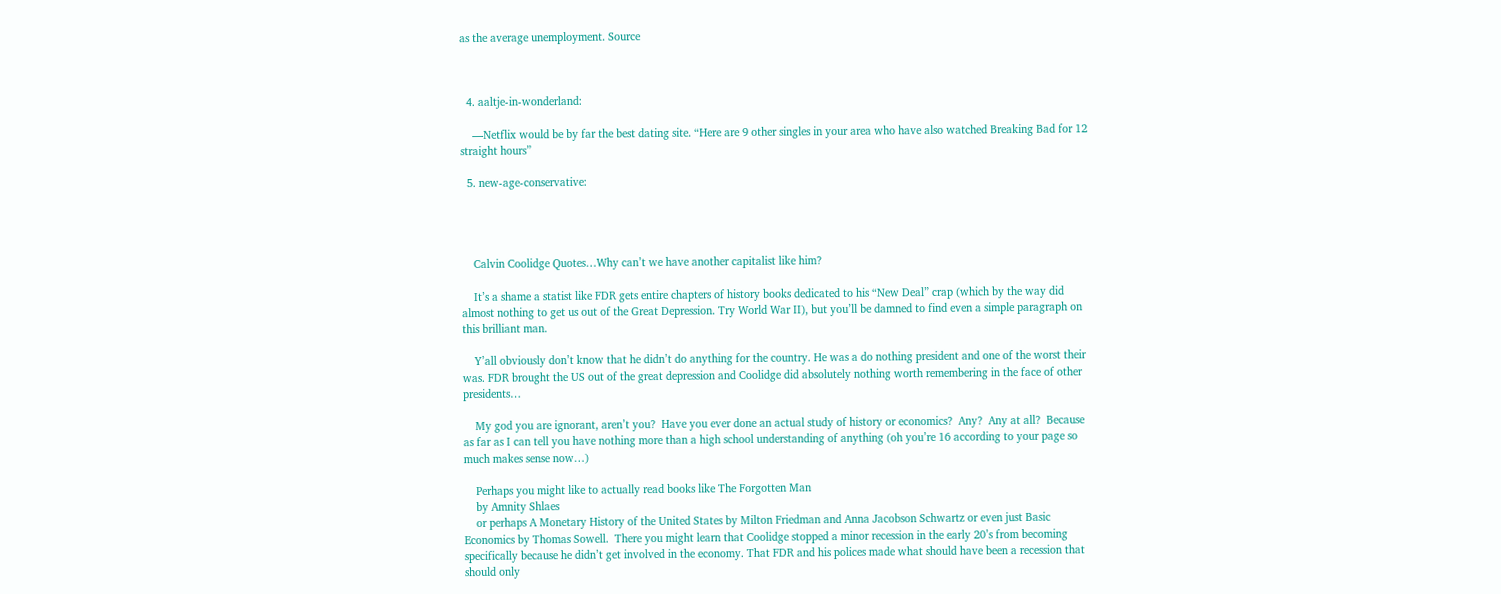as the average unemployment. Source



  4. aaltje-in-wonderland:

    —Netflix would be by far the best dating site. “Here are 9 other singles in your area who have also watched Breaking Bad for 12 straight hours”

  5. new-age-conservative:




    Calvin Coolidge Quotes…Why can’t we have another capitalist like him?

    It’s a shame a statist like FDR gets entire chapters of history books dedicated to his “New Deal” crap (which by the way did almost nothing to get us out of the Great Depression. Try World War II), but you’ll be damned to find even a simple paragraph on this brilliant man.

    Y’all obviously don’t know that he didn’t do anything for the country. He was a do nothing president and one of the worst their was. FDR brought the US out of the great depression and Coolidge did absolutely nothing worth remembering in the face of other presidents…

    My god you are ignorant, aren’t you?  Have you ever done an actual study of history or economics?  Any?  Any at all?  Because as far as I can tell you have nothing more than a high school understanding of anything (oh you’re 16 according to your page so much makes sense now…)

    Perhaps you might like to actually read books like The Forgotten Man
    by Amnity Shlaes
    or perhaps A Monetary History of the United States by Milton Friedman and Anna Jacobson Schwartz or even just Basic Economics by Thomas Sowell.  There you might learn that Coolidge stopped a minor recession in the early 20’s from becoming specifically because he didn’t get involved in the economy. That FDR and his polices made what should have been a recession that should only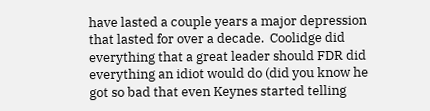have lasted a couple years a major depression that lasted for over a decade.  Coolidge did everything that a great leader should FDR did everything an idiot would do (did you know he got so bad that even Keynes started telling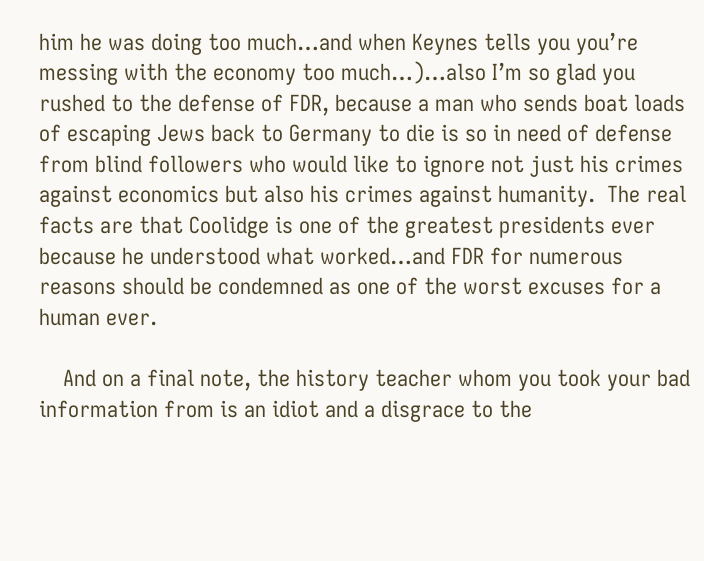him he was doing too much…and when Keynes tells you you’re messing with the economy too much…)…also I’m so glad you rushed to the defense of FDR, because a man who sends boat loads of escaping Jews back to Germany to die is so in need of defense from blind followers who would like to ignore not just his crimes against economics but also his crimes against humanity.  The real facts are that Coolidge is one of the greatest presidents ever because he understood what worked…and FDR for numerous reasons should be condemned as one of the worst excuses for a human ever.

    And on a final note, the history teacher whom you took your bad information from is an idiot and a disgrace to the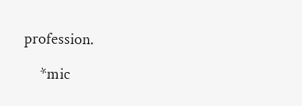profession.

    *mic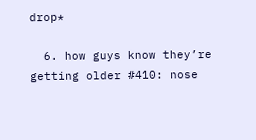drop*

  6. how guys know they’re getting older #410: nose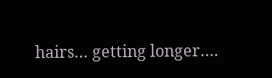hairs… getting longer….